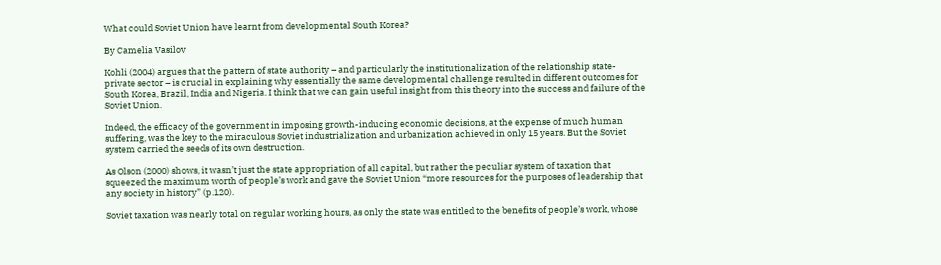What could Soviet Union have learnt from developmental South Korea?

By Camelia Vasilov

Kohli (2004) argues that the pattern of state authority – and particularly the institutionalization of the relationship state-private sector – is crucial in explaining why essentially the same developmental challenge resulted in different outcomes for South Korea, Brazil, India and Nigeria. I think that we can gain useful insight from this theory into the success and failure of the Soviet Union.

Indeed, the efficacy of the government in imposing growth-inducing economic decisions, at the expense of much human suffering, was the key to the miraculous Soviet industrialization and urbanization achieved in only 15 years. But the Soviet system carried the seeds of its own destruction.

As Olson (2000) shows, it wasn’t just the state appropriation of all capital, but rather the peculiar system of taxation that squeezed the maximum worth of people’s work and gave the Soviet Union “more resources for the purposes of leadership that any society in history” (p.120).

Soviet taxation was nearly total on regular working hours, as only the state was entitled to the benefits of people’s work, whose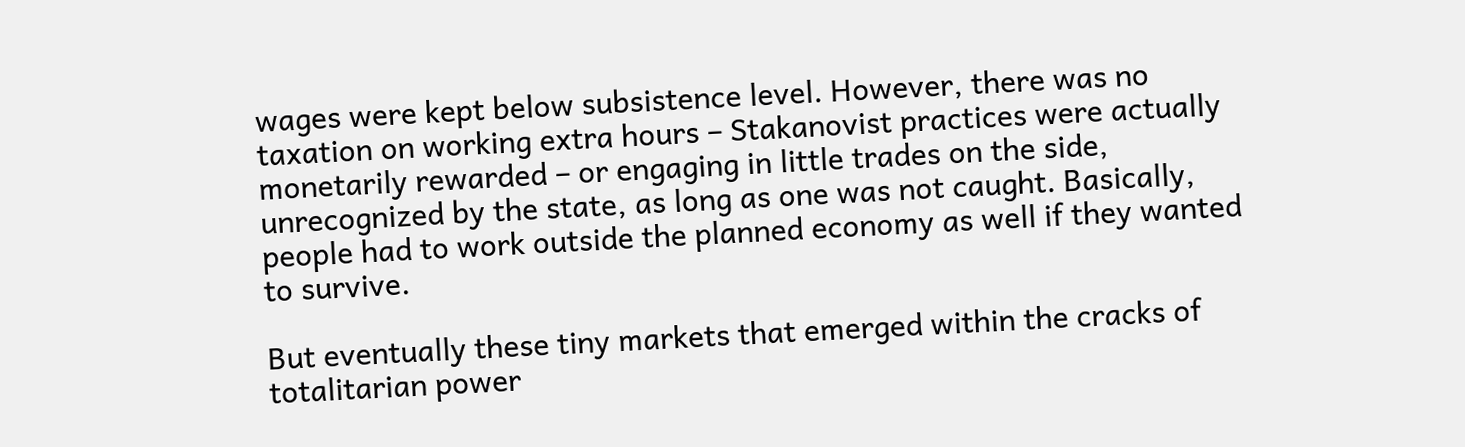wages were kept below subsistence level. However, there was no taxation on working extra hours – Stakanovist practices were actually monetarily rewarded – or engaging in little trades on the side, unrecognized by the state, as long as one was not caught. Basically, people had to work outside the planned economy as well if they wanted to survive.

But eventually these tiny markets that emerged within the cracks of totalitarian power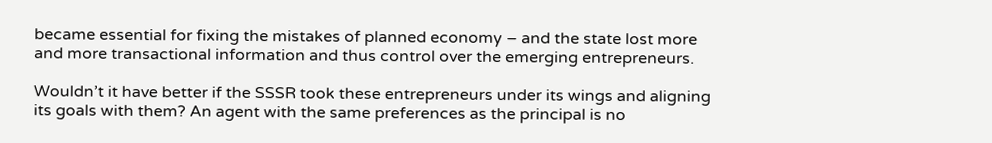became essential for fixing the mistakes of planned economy – and the state lost more and more transactional information and thus control over the emerging entrepreneurs.

Wouldn’t it have better if the SSSR took these entrepreneurs under its wings and aligning its goals with them? An agent with the same preferences as the principal is no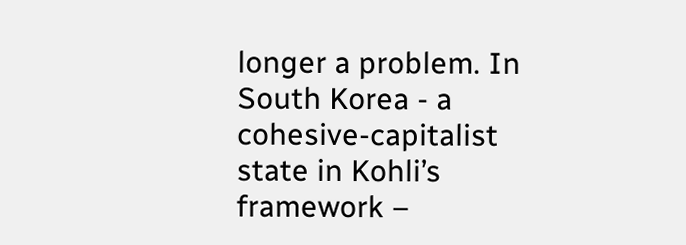longer a problem. In South Korea - a cohesive-capitalist state in Kohli’s framework –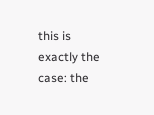this is exactly the case: the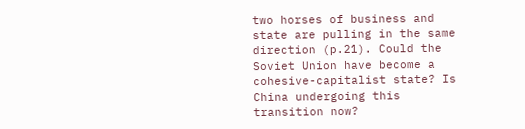two horses of business and state are pulling in the same direction (p.21). Could the Soviet Union have become a cohesive-capitalist state? Is China undergoing this transition now?